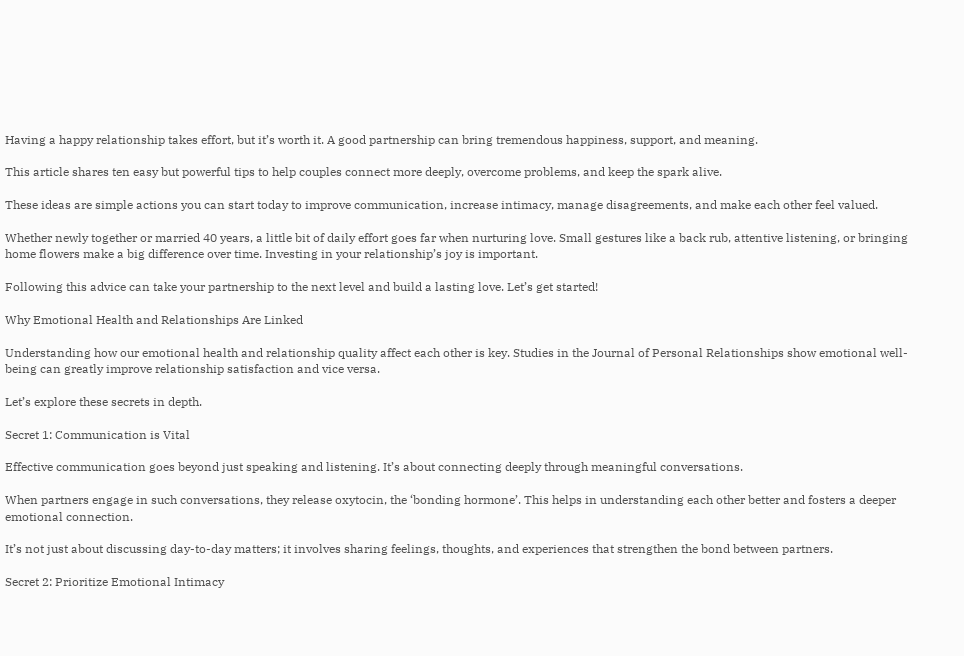Having a happy relationship takes effort, but it’s worth it. A good partnership can bring tremendous happiness, support, and meaning.

This article shares ten easy but powerful tips to help couples connect more deeply, overcome problems, and keep the spark alive.

These ideas are simple actions you can start today to improve communication, increase intimacy, manage disagreements, and make each other feel valued.

Whether newly together or married 40 years, a little bit of daily effort goes far when nurturing love. Small gestures like a back rub, attentive listening, or bringing home flowers make a big difference over time. Investing in your relationship’s joy is important.

Following this advice can take your partnership to the next level and build a lasting love. Let’s get started!

Why Emotional Health and Relationships Are Linked

Understanding how our emotional health and relationship quality affect each other is key. Studies in the Journal of Personal Relationships show emotional well-being can greatly improve relationship satisfaction and vice versa.

Let’s explore these secrets in depth.

Secret 1: Communication is Vital

Effective communication goes beyond just speaking and listening. It’s about connecting deeply through meaningful conversations.

When partners engage in such conversations, they release oxytocin, the ‘bonding hormone’. This helps in understanding each other better and fosters a deeper emotional connection.

It’s not just about discussing day-to-day matters; it involves sharing feelings, thoughts, and experiences that strengthen the bond between partners.

Secret 2: Prioritize Emotional Intimacy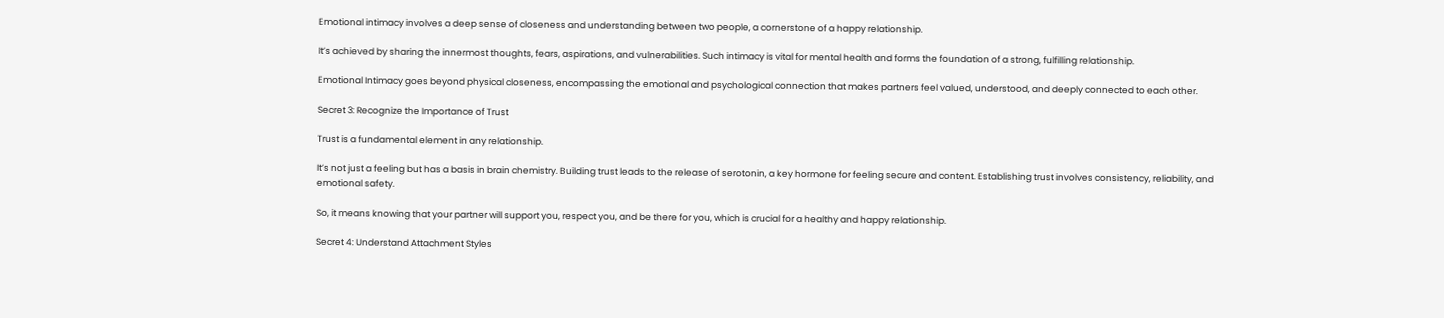Emotional intimacy involves a deep sense of closeness and understanding between two people, a cornerstone of a happy relationship.

It’s achieved by sharing the innermost thoughts, fears, aspirations, and vulnerabilities. Such intimacy is vital for mental health and forms the foundation of a strong, fulfilling relationship.

Emotional Intimacy goes beyond physical closeness, encompassing the emotional and psychological connection that makes partners feel valued, understood, and deeply connected to each other.

Secret 3: Recognize the Importance of Trust

Trust is a fundamental element in any relationship.

It’s not just a feeling but has a basis in brain chemistry. Building trust leads to the release of serotonin, a key hormone for feeling secure and content. Establishing trust involves consistency, reliability, and emotional safety.

So, it means knowing that your partner will support you, respect you, and be there for you, which is crucial for a healthy and happy relationship.

Secret 4: Understand Attachment Styles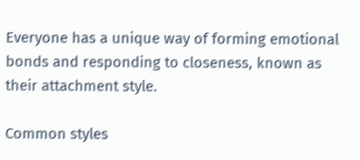Everyone has a unique way of forming emotional bonds and responding to closeness, known as their attachment style.

Common styles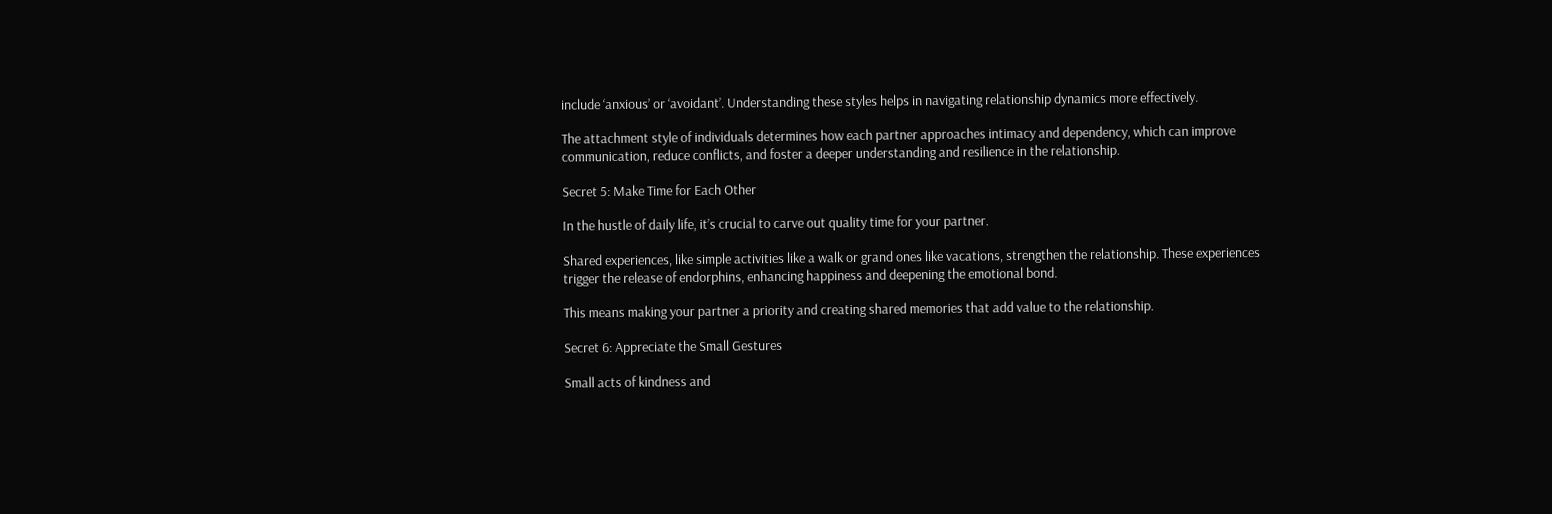include ‘anxious’ or ‘avoidant’. Understanding these styles helps in navigating relationship dynamics more effectively.

The attachment style of individuals determines how each partner approaches intimacy and dependency, which can improve communication, reduce conflicts, and foster a deeper understanding and resilience in the relationship.

Secret 5: Make Time for Each Other

In the hustle of daily life, it’s crucial to carve out quality time for your partner.

Shared experiences, like simple activities like a walk or grand ones like vacations, strengthen the relationship. These experiences trigger the release of endorphins, enhancing happiness and deepening the emotional bond.

This means making your partner a priority and creating shared memories that add value to the relationship.

Secret 6: Appreciate the Small Gestures

Small acts of kindness and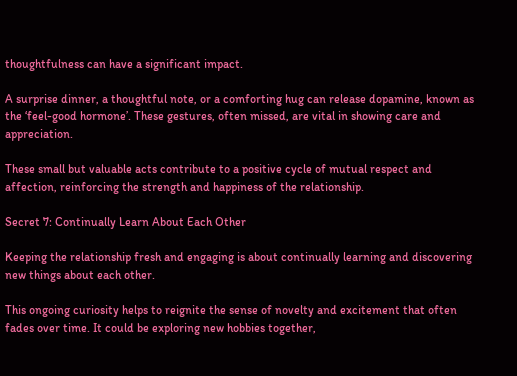thoughtfulness can have a significant impact.

A surprise dinner, a thoughtful note, or a comforting hug can release dopamine, known as the ‘feel-good hormone’. These gestures, often missed, are vital in showing care and appreciation.

These small but valuable acts contribute to a positive cycle of mutual respect and affection, reinforcing the strength and happiness of the relationship.

Secret 7: Continually Learn About Each Other

Keeping the relationship fresh and engaging is about continually learning and discovering new things about each other.

This ongoing curiosity helps to reignite the sense of novelty and excitement that often fades over time. It could be exploring new hobbies together,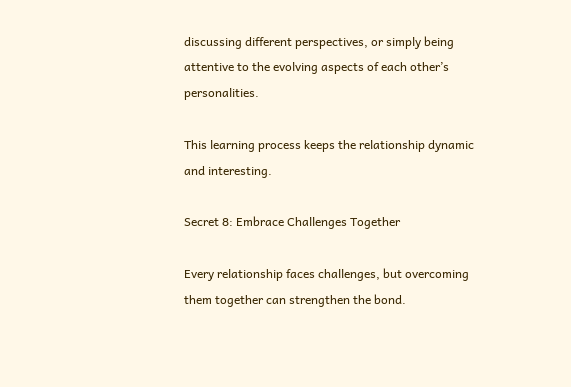discussing different perspectives, or simply being attentive to the evolving aspects of each other’s personalities.

This learning process keeps the relationship dynamic and interesting.

Secret 8: Embrace Challenges Together

Every relationship faces challenges, but overcoming them together can strengthen the bond.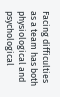Facing difficulties as a team has both physiological and psychological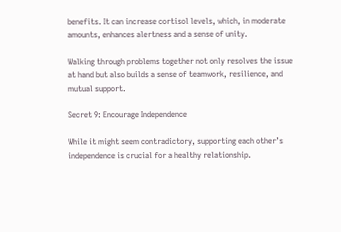benefits. It can increase cortisol levels, which, in moderate amounts, enhances alertness and a sense of unity.

Walking through problems together not only resolves the issue at hand but also builds a sense of teamwork, resilience, and mutual support.

Secret 9: Encourage Independence

While it might seem contradictory, supporting each other’s independence is crucial for a healthy relationship.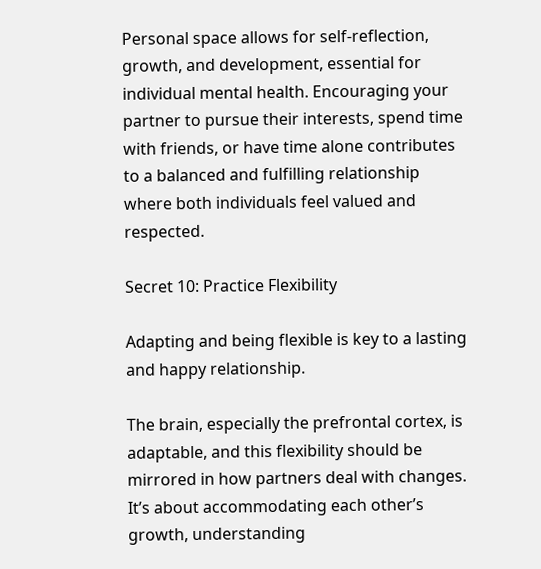Personal space allows for self-reflection, growth, and development, essential for individual mental health. Encouraging your partner to pursue their interests, spend time with friends, or have time alone contributes to a balanced and fulfilling relationship where both individuals feel valued and respected.

Secret 10: Practice Flexibility

Adapting and being flexible is key to a lasting and happy relationship.

The brain, especially the prefrontal cortex, is adaptable, and this flexibility should be mirrored in how partners deal with changes. It’s about accommodating each other’s growth, understanding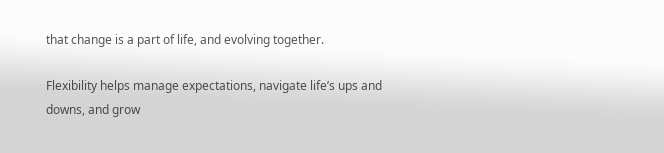that change is a part of life, and evolving together.

Flexibility helps manage expectations, navigate life’s ups and downs, and grow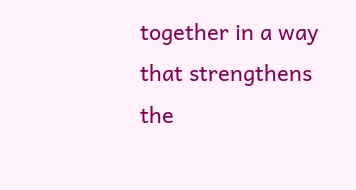together in a way that strengthens the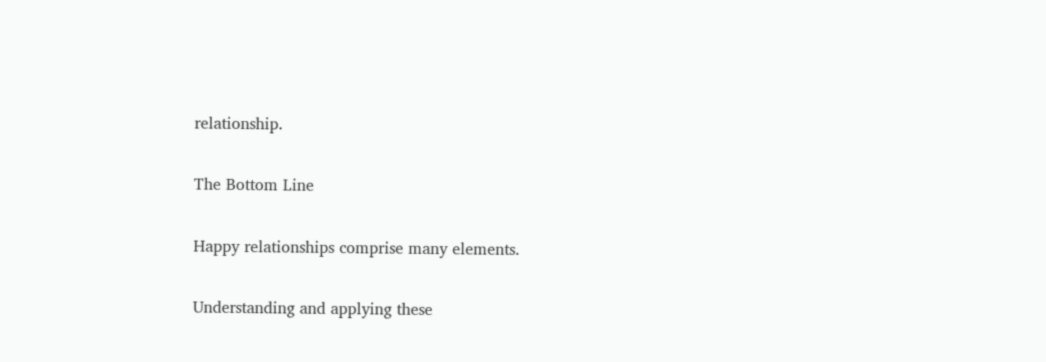relationship.

The Bottom Line

Happy relationships comprise many elements.

Understanding and applying these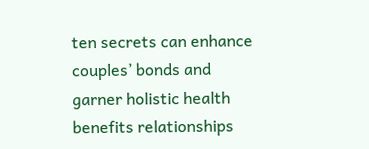ten secrets can enhance couples’ bonds and garner holistic health benefits relationships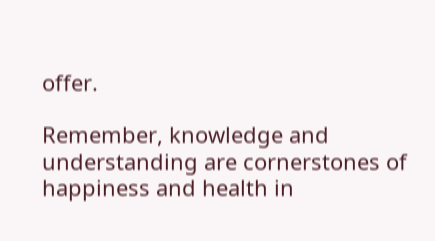offer.

Remember, knowledge and understanding are cornerstones of happiness and health in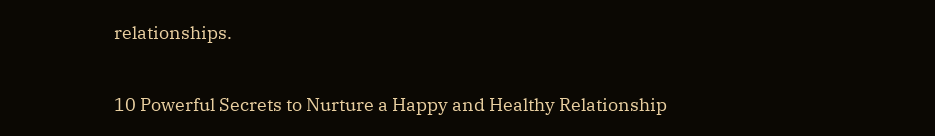relationships.

10 Powerful Secrets to Nurture a Happy and Healthy Relationship